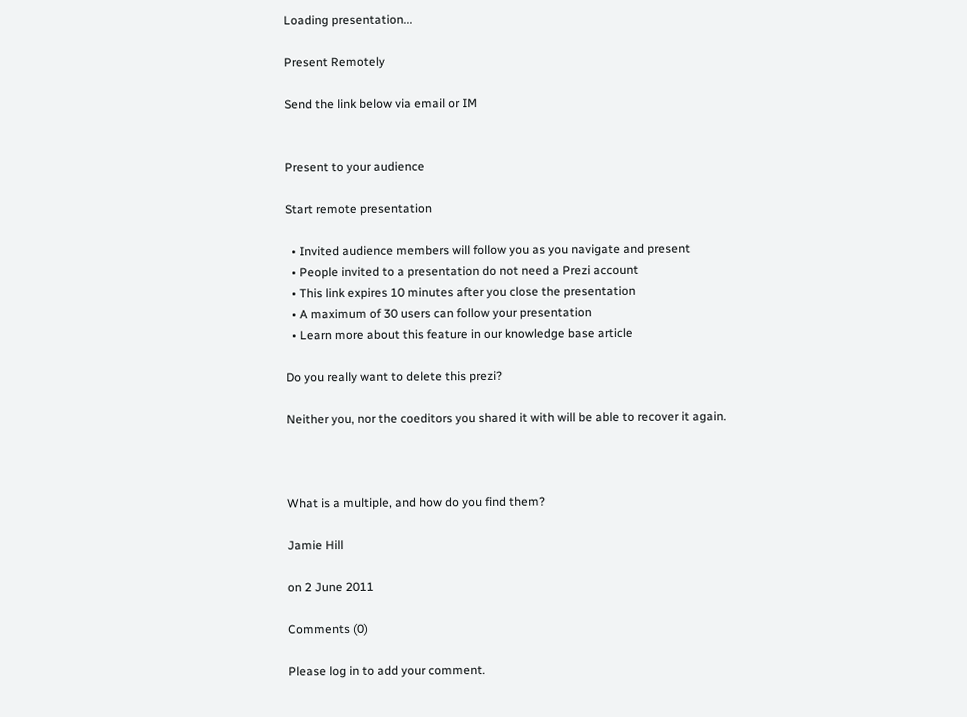Loading presentation...

Present Remotely

Send the link below via email or IM


Present to your audience

Start remote presentation

  • Invited audience members will follow you as you navigate and present
  • People invited to a presentation do not need a Prezi account
  • This link expires 10 minutes after you close the presentation
  • A maximum of 30 users can follow your presentation
  • Learn more about this feature in our knowledge base article

Do you really want to delete this prezi?

Neither you, nor the coeditors you shared it with will be able to recover it again.



What is a multiple, and how do you find them?

Jamie Hill

on 2 June 2011

Comments (0)

Please log in to add your comment.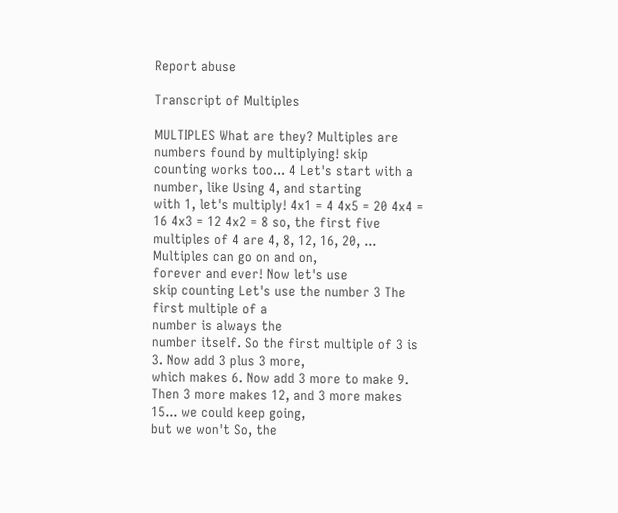Report abuse

Transcript of Multiples

MULTIPLES What are they? Multiples are numbers found by multiplying! skip counting works too... 4 Let's start with a number, like Using 4, and starting
with 1, let's multiply! 4x1 = 4 4x5 = 20 4x4 = 16 4x3 = 12 4x2 = 8 so, the first five multiples of 4 are 4, 8, 12, 16, 20, ... Multiples can go on and on,
forever and ever! Now let's use
skip counting Let's use the number 3 The first multiple of a
number is always the
number itself. So the first multiple of 3 is 3. Now add 3 plus 3 more,
which makes 6. Now add 3 more to make 9. Then 3 more makes 12, and 3 more makes 15... we could keep going,
but we won't So, the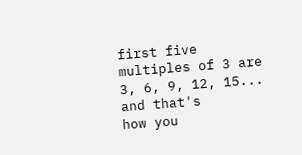first five multiples of 3 are 3, 6, 9, 12, 15... and that's
how you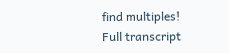find multiples!
Full transcript